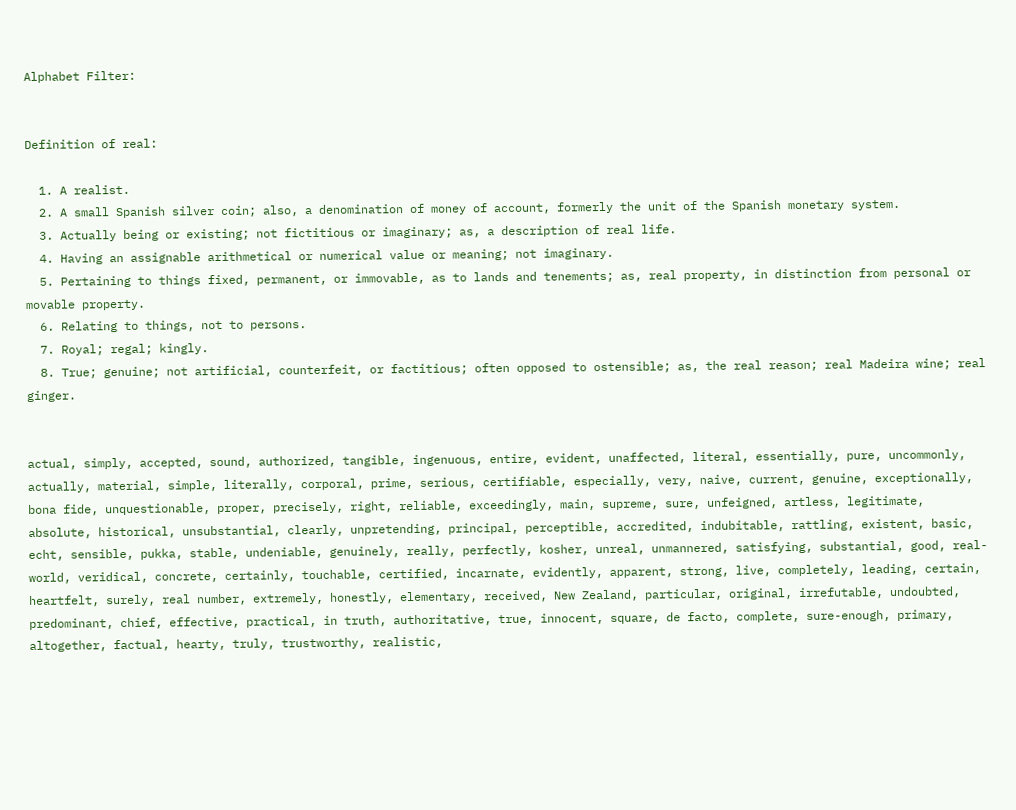Alphabet Filter:


Definition of real:

  1. A realist.
  2. A small Spanish silver coin; also, a denomination of money of account, formerly the unit of the Spanish monetary system.
  3. Actually being or existing; not fictitious or imaginary; as, a description of real life.
  4. Having an assignable arithmetical or numerical value or meaning; not imaginary.
  5. Pertaining to things fixed, permanent, or immovable, as to lands and tenements; as, real property, in distinction from personal or movable property.
  6. Relating to things, not to persons.
  7. Royal; regal; kingly.
  8. True; genuine; not artificial, counterfeit, or factitious; often opposed to ostensible; as, the real reason; real Madeira wine; real ginger.


actual, simply, accepted, sound, authorized, tangible, ingenuous, entire, evident, unaffected, literal, essentially, pure, uncommonly, actually, material, simple, literally, corporal, prime, serious, certifiable, especially, very, naive, current, genuine, exceptionally, bona fide, unquestionable, proper, precisely, right, reliable, exceedingly, main, supreme, sure, unfeigned, artless, legitimate, absolute, historical, unsubstantial, clearly, unpretending, principal, perceptible, accredited, indubitable, rattling, existent, basic, echt, sensible, pukka, stable, undeniable, genuinely, really, perfectly, kosher, unreal, unmannered, satisfying, substantial, good, real-world, veridical, concrete, certainly, touchable, certified, incarnate, evidently, apparent, strong, live, completely, leading, certain, heartfelt, surely, real number, extremely, honestly, elementary, received, New Zealand, particular, original, irrefutable, undoubted, predominant, chief, effective, practical, in truth, authoritative, true, innocent, square, de facto, complete, sure-enough, primary, altogether, factual, hearty, truly, trustworthy, realistic,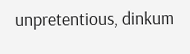unpretentious, dinkum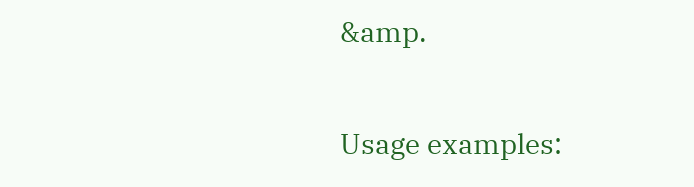&amp.

Usage examples: